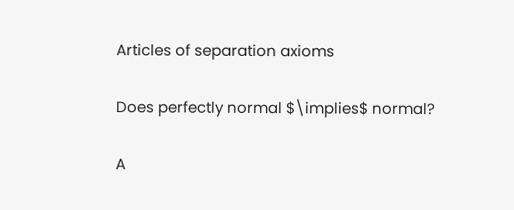Articles of separation axioms

Does perfectly normal $\implies$ normal?

A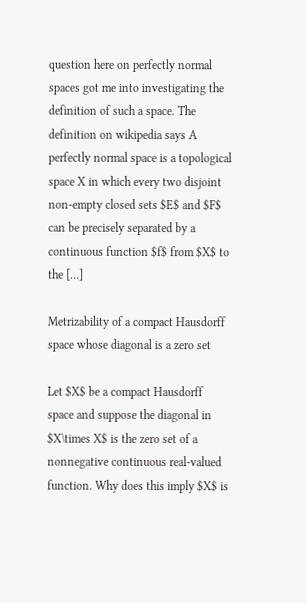question here on perfectly normal spaces got me into investigating the definition of such a space. The definition on wikipedia says A perfectly normal space is a topological space X in which every two disjoint non-empty closed sets $E$ and $F$ can be precisely separated by a continuous function $f$ from $X$ to the […]

Metrizability of a compact Hausdorff space whose diagonal is a zero set

Let $X$ be a compact Hausdorff space and suppose the diagonal in $X\times X$ is the zero set of a nonnegative continuous real-valued function. Why does this imply $X$ is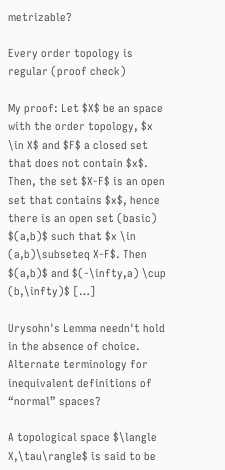metrizable?

Every order topology is regular (proof check)

My proof: Let $X$ be an space with the order topology, $x \in X$ and $F$ a closed set that does not contain $x$. Then, the set $X-F$ is an open set that contains $x$, hence there is an open set (basic) $(a,b)$ such that $x \in (a,b)\subseteq X-F$. Then $(a,b)$ and $(-\infty,a) \cup (b,\infty)$ […]

Urysohn's Lemma needn't hold in the absence of choice. Alternate terminology for inequivalent definitions of “normal” spaces?

A topological space $\langle X,\tau\rangle$ is said to be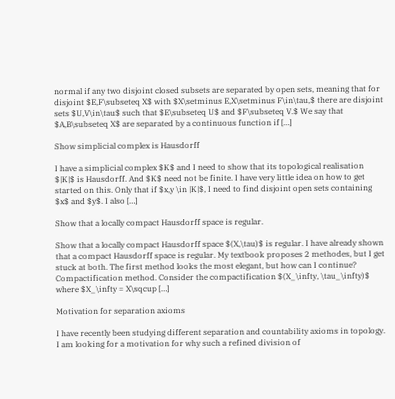normal if any two disjoint closed subsets are separated by open sets, meaning that for disjoint $E,F\subseteq X$ with $X\setminus E,X\setminus F\in\tau,$ there are disjoint sets $U,V\in\tau$ such that $E\subseteq U$ and $F\subseteq V.$ We say that $A,B\subseteq X$ are separated by a continuous function if […]

Show simplicial complex is Hausdorff

I have a simplicial complex $K$ and I need to show that its topological realisation $|K|$ is Hausdorff. And $K$ need not be finite. I have very little idea on how to get started on this. Only that if $x,y \in |K|$, I need to find disjoint open sets containing $x$ and $y$. I also […]

Show that a locally compact Hausdorff space is regular.

Show that a locally compact Hausdorff space $(X,\tau)$ is regular. I have already shown that a compact Hausdorff space is regular. My textbook proposes 2 methodes, but I get stuck at both. The first method looks the most elegant, but how can I continue? Compactification method. Consider the compactification $(X_\infty, \tau_\infty)$ where $X_\infty = X\sqcup […]

Motivation for separation axioms

I have recently been studying different separation and countability axioms in topology. I am looking for a motivation for why such a refined division of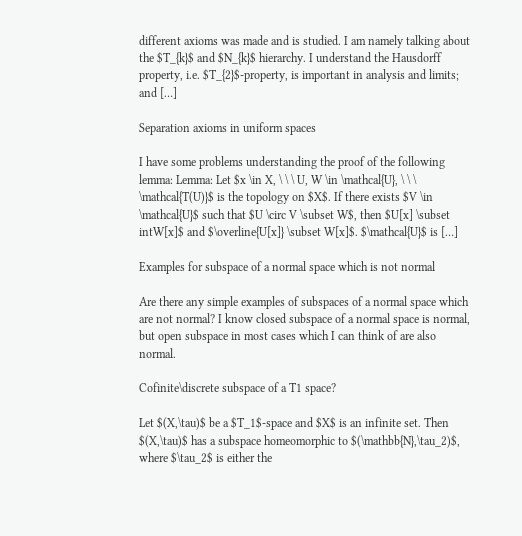different axioms was made and is studied. I am namely talking about the $T_{k}$ and $N_{k}$ hierarchy. I understand the Hausdorff property, i.e. $T_{2}$-property, is important in analysis and limits; and […]

Separation axioms in uniform spaces

I have some problems understanding the proof of the following lemma: Lemma: Let $x \in X, \ \ \ U, W \in \mathcal{U}, \ \ \ \mathcal{T(U)}$ is the topology on $X$. If there exists $V \in \mathcal{U}$ such that $U \circ V \subset W$, then $U[x] \subset intW[x]$ and $\overline{U[x]} \subset W[x]$. $\mathcal{U}$ is […]

Examples for subspace of a normal space which is not normal

Are there any simple examples of subspaces of a normal space which are not normal? I know closed subspace of a normal space is normal, but open subspace in most cases which I can think of are also normal.

Cofinite\discrete subspace of a T1 space?

Let $(X,\tau)$ be a $T_1$-space and $X$ is an infinite set. Then $(X,\tau)$ has a subspace homeomorphic to $(\mathbb{N},\tau_2)$, where $\tau_2$ is either the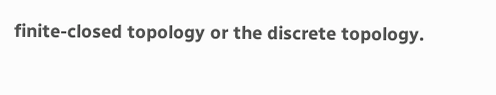finite-closed topology or the discrete topology.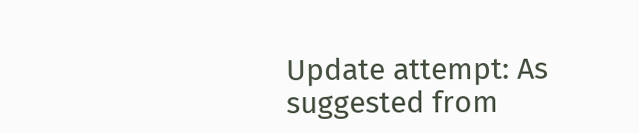Update attempt: As suggested from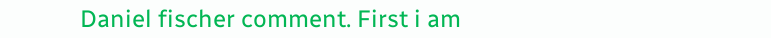Daniel fischer comment. First i am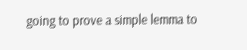going to prove a simple lemma to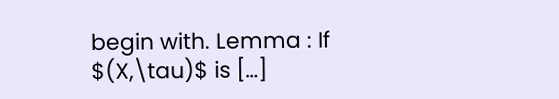begin with. Lemma : If $(X,\tau)$ is […]